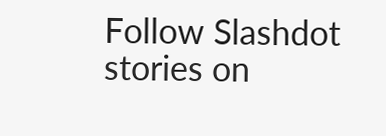Follow Slashdot stories on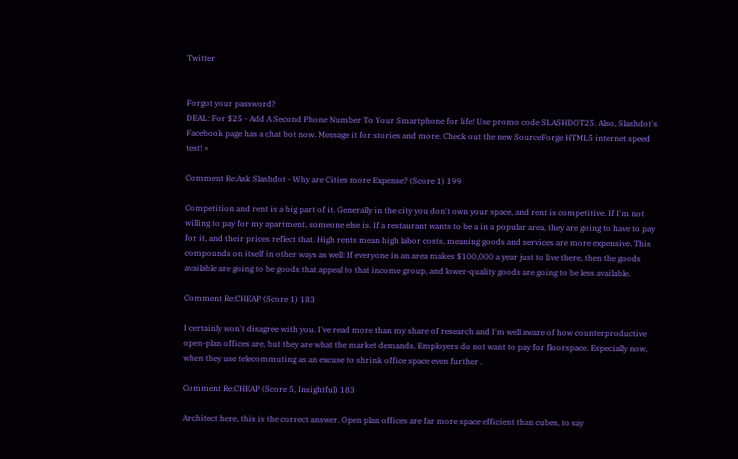Twitter


Forgot your password?
DEAL: For $25 - Add A Second Phone Number To Your Smartphone for life! Use promo code SLASHDOT25. Also, Slashdot's Facebook page has a chat bot now. Message it for stories and more. Check out the new SourceForge HTML5 internet speed test! ×

Comment Re:Ask Slashdot - Why are Cities more Expense? (Score 1) 199

Competition and rent is a big part of it. Generally in the city you don't own your space, and rent is competitive. If I'm not willing to pay for my apartment, someone else is. If a restaurant wants to be a in a popular area, they are going to have to pay for it, and their prices reflect that. High rents mean high labor costs, meaning goods and services are more expensive. This compounds on itself in other ways as well: If everyone in an area makes $100,000 a year just to live there, then the goods available are going to be goods that appeal to that income group, and lower-quality goods are going to be less available.

Comment Re:CHEAP (Score 1) 183

I certainly won't disagree with you. I've read more than my share of research and I'm well aware of how counterproductive open-plan offices are, but they are what the market demands. Employers do not want to pay for floorspace. Especially now, when they use telecommuting as an excuse to shrink office space even further .

Comment Re:CHEAP (Score 5, Insightful) 183

Architect here, this is the correct answer. Open plan offices are far more space efficient than cubes, to say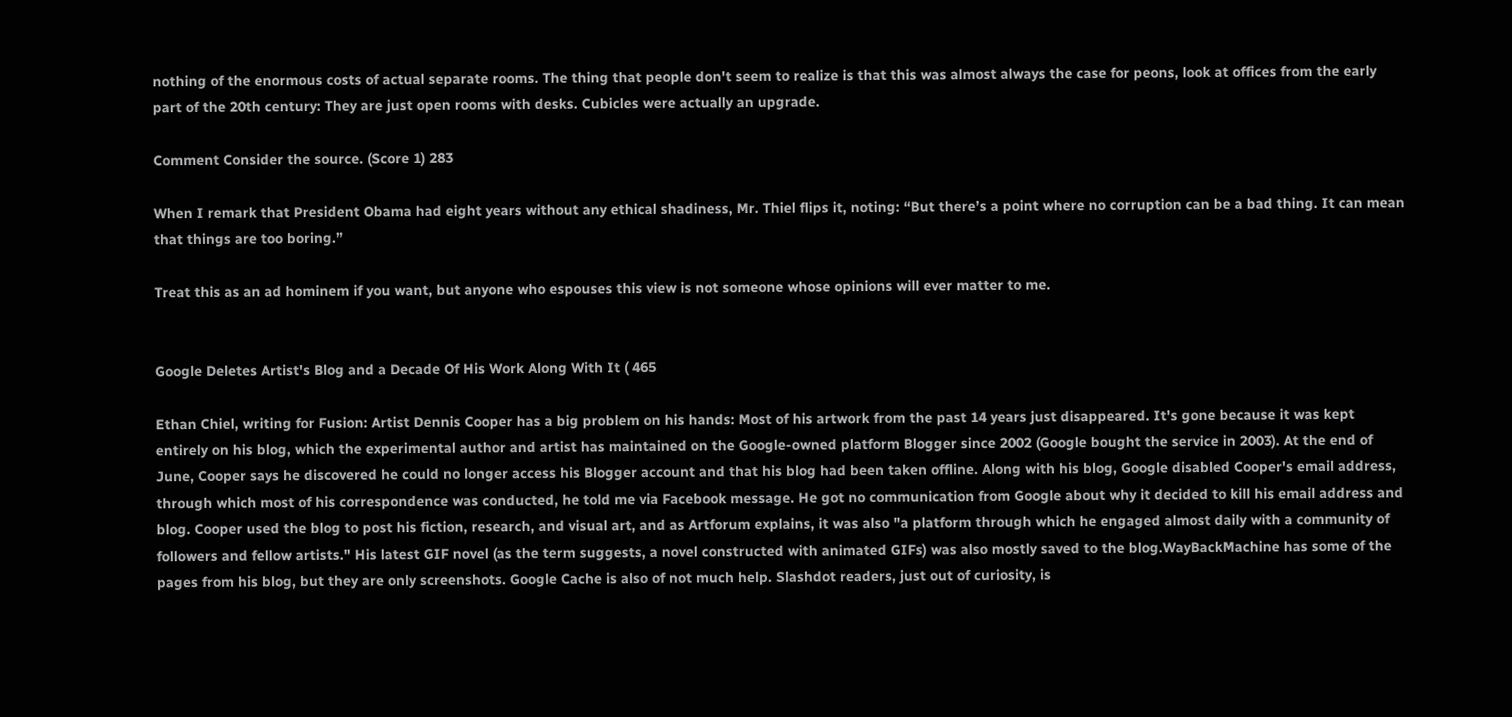nothing of the enormous costs of actual separate rooms. The thing that people don't seem to realize is that this was almost always the case for peons, look at offices from the early part of the 20th century: They are just open rooms with desks. Cubicles were actually an upgrade.

Comment Consider the source. (Score 1) 283

When I remark that President Obama had eight years without any ethical shadiness, Mr. Thiel flips it, noting: “But there’s a point where no corruption can be a bad thing. It can mean that things are too boring.”

Treat this as an ad hominem if you want, but anyone who espouses this view is not someone whose opinions will ever matter to me.


Google Deletes Artist's Blog and a Decade Of His Work Along With It ( 465

Ethan Chiel, writing for Fusion: Artist Dennis Cooper has a big problem on his hands: Most of his artwork from the past 14 years just disappeared. It's gone because it was kept entirely on his blog, which the experimental author and artist has maintained on the Google-owned platform Blogger since 2002 (Google bought the service in 2003). At the end of June, Cooper says he discovered he could no longer access his Blogger account and that his blog had been taken offline. Along with his blog, Google disabled Cooper's email address, through which most of his correspondence was conducted, he told me via Facebook message. He got no communication from Google about why it decided to kill his email address and blog. Cooper used the blog to post his fiction, research, and visual art, and as Artforum explains, it was also "a platform through which he engaged almost daily with a community of followers and fellow artists." His latest GIF novel (as the term suggests, a novel constructed with animated GIFs) was also mostly saved to the blog.WayBackMachine has some of the pages from his blog, but they are only screenshots. Google Cache is also of not much help. Slashdot readers, just out of curiosity, is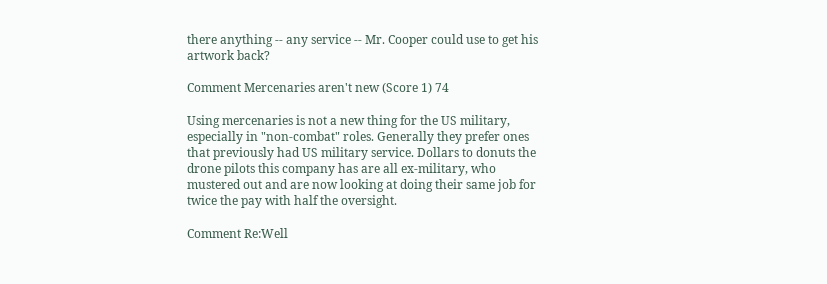there anything -- any service -- Mr. Cooper could use to get his artwork back?

Comment Mercenaries aren't new (Score 1) 74

Using mercenaries is not a new thing for the US military, especially in "non-combat" roles. Generally they prefer ones that previously had US military service. Dollars to donuts the drone pilots this company has are all ex-military, who mustered out and are now looking at doing their same job for twice the pay with half the oversight.

Comment Re:Well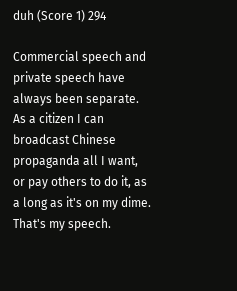duh (Score 1) 294

Commercial speech and private speech have always been separate. As a citizen I can broadcast Chinese propaganda all I want, or pay others to do it, as a long as it's on my dime. That's my speech.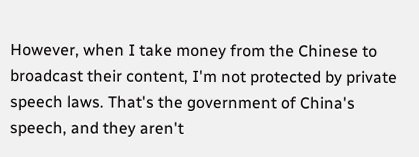However, when I take money from the Chinese to broadcast their content, I'm not protected by private speech laws. That's the government of China's speech, and they aren't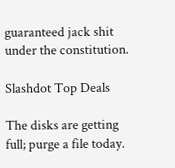guaranteed jack shit under the constitution.

Slashdot Top Deals

The disks are getting full; purge a file today.